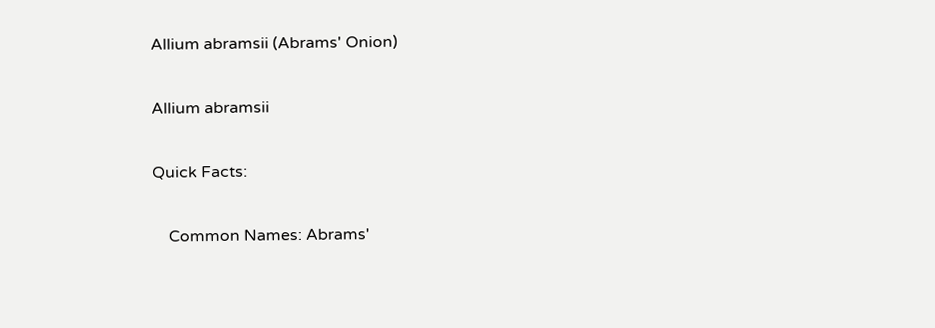Allium abramsii (Abrams' Onion)

Allium abramsii

Quick Facts:

    Common Names: Abrams'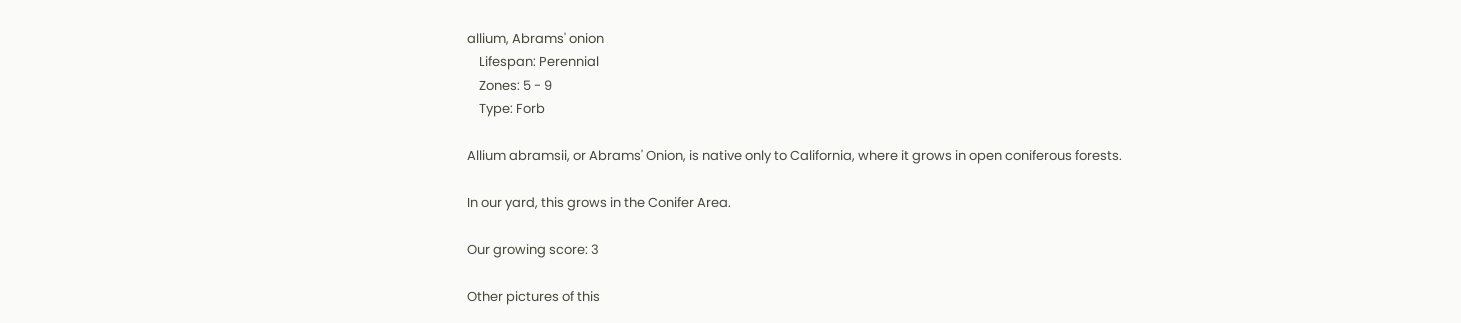allium, Abrams' onion
    Lifespan: Perennial
    Zones: 5 - 9
    Type: Forb

Allium abramsii, or Abrams' Onion, is native only to California, where it grows in open coniferous forests.

In our yard, this grows in the Conifer Area.

Our growing score: 3

Other pictures of this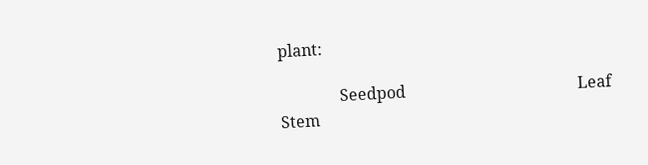plant:

               Seedpod                                           Leaf                                            Stem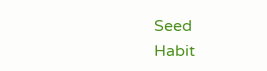Seed                                          Habit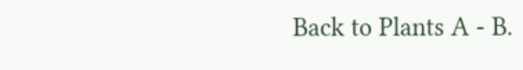Back to Plants A - B.